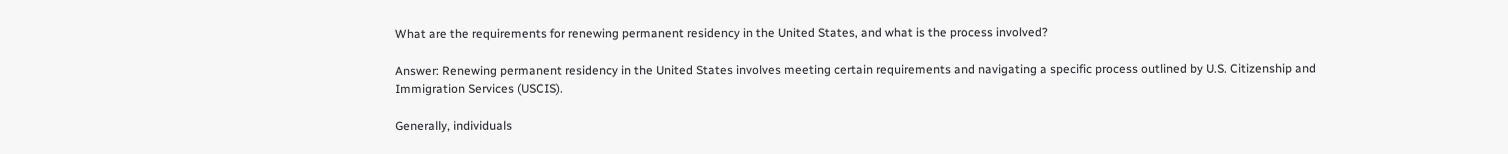What are the requirements for renewing permanent residency in the United States, and what is the process involved?

Answer: Renewing permanent residency in the United States involves meeting certain requirements and navigating a specific process outlined by U.S. Citizenship and Immigration Services (USCIS).

Generally, individuals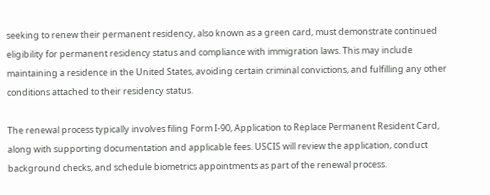seeking to renew their permanent residency, also known as a green card, must demonstrate continued eligibility for permanent residency status and compliance with immigration laws. This may include maintaining a residence in the United States, avoiding certain criminal convictions, and fulfilling any other conditions attached to their residency status.

The renewal process typically involves filing Form I-90, Application to Replace Permanent Resident Card, along with supporting documentation and applicable fees. USCIS will review the application, conduct background checks, and schedule biometrics appointments as part of the renewal process.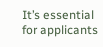It’s essential for applicants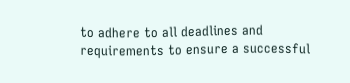to adhere to all deadlines and requirements to ensure a successful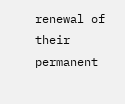renewal of their permanent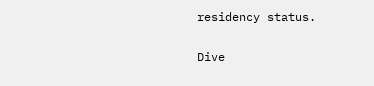residency status.

Dive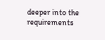deeper into the requirements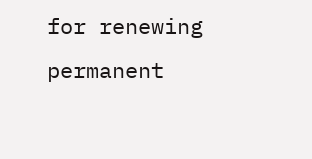for renewing permanent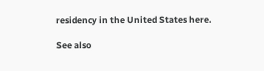residency in the United States here.

See also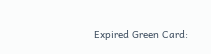Expired Green Card: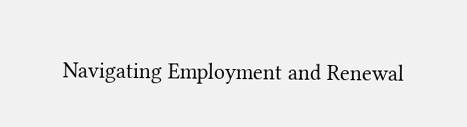Navigating Employment and Renewal